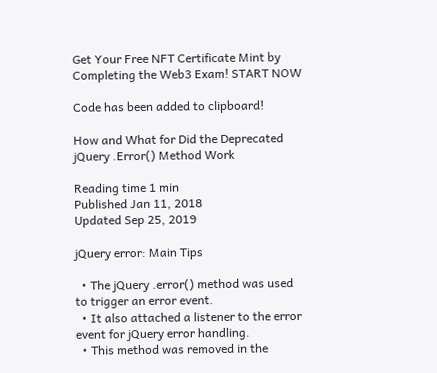Get Your Free NFT Certificate Mint by Completing the Web3 Exam! START NOW

Code has been added to clipboard!

How and What for Did the Deprecated jQuery .Error() Method Work

Reading time 1 min
Published Jan 11, 2018
Updated Sep 25, 2019

jQuery error: Main Tips

  • The jQuery .error() method was used to trigger an error event.
  • It also attached a listener to the error event for jQuery error handling.
  • This method was removed in the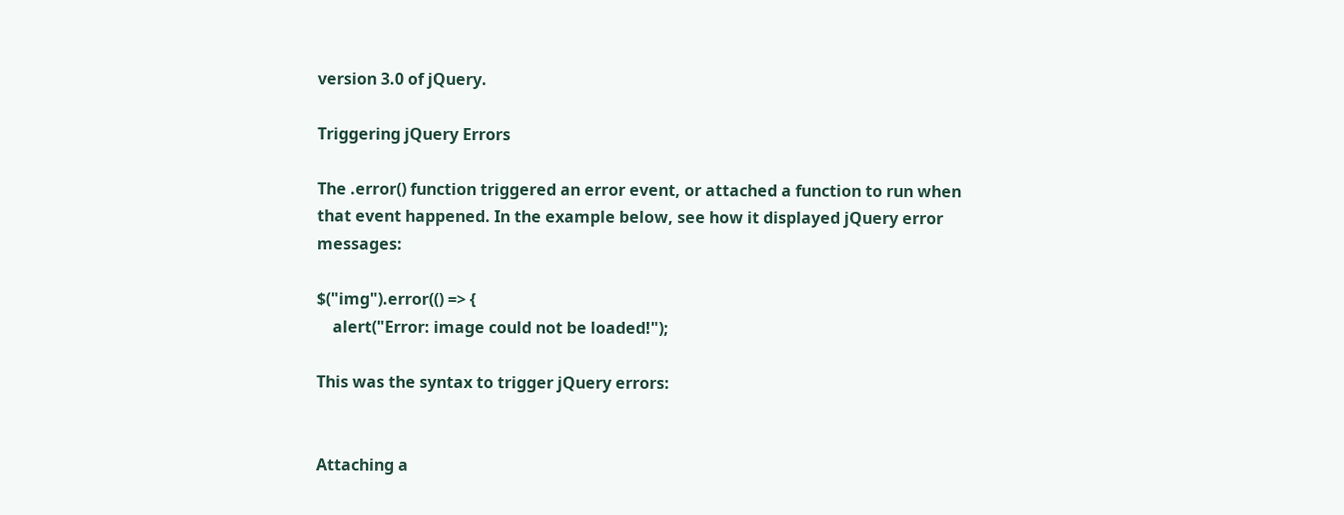version 3.0 of jQuery.

Triggering jQuery Errors

The .error() function triggered an error event, or attached a function to run when that event happened. In the example below, see how it displayed jQuery error messages:

$("img").error(() => {
    alert("Error: image could not be loaded!");

This was the syntax to trigger jQuery errors:


Attaching a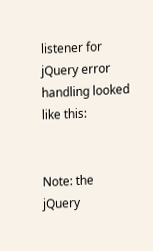listener for jQuery error handling looked like this:


Note: the jQuery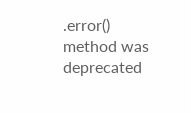.error() method was deprecated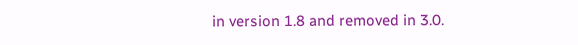in version 1.8 and removed in 3.0.